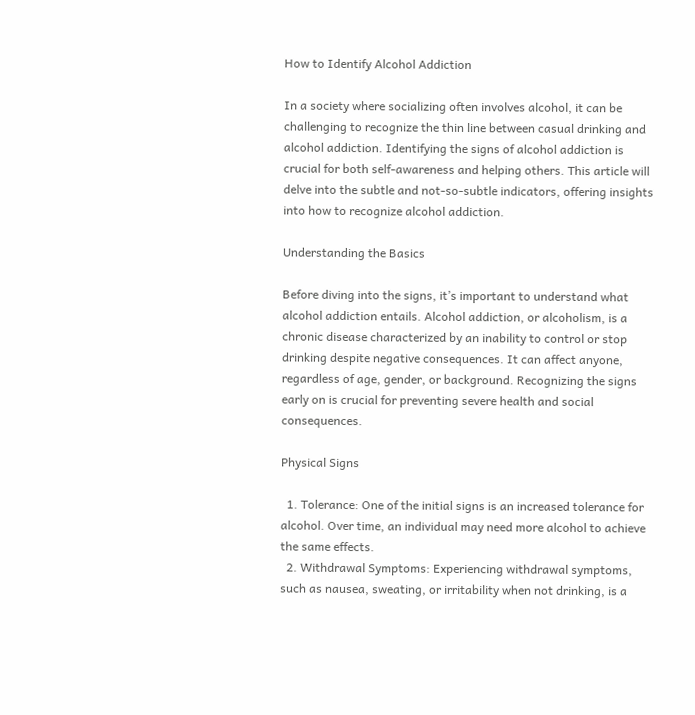How to Identify Alcohol Addiction

In a society where socializing often involves alcohol, it can be challenging to recognize the thin line between casual drinking and alcohol addiction. Identifying the signs of alcohol addiction is crucial for both self-awareness and helping others. This article will delve into the subtle and not-so-subtle indicators, offering insights into how to recognize alcohol addiction.

Understanding the Basics

Before diving into the signs, it’s important to understand what alcohol addiction entails. Alcohol addiction, or alcoholism, is a chronic disease characterized by an inability to control or stop drinking despite negative consequences. It can affect anyone, regardless of age, gender, or background. Recognizing the signs early on is crucial for preventing severe health and social consequences.

Physical Signs

  1. Tolerance: One of the initial signs is an increased tolerance for alcohol. Over time, an individual may need more alcohol to achieve the same effects.
  2. Withdrawal Symptoms: Experiencing withdrawal symptoms, such as nausea, sweating, or irritability when not drinking, is a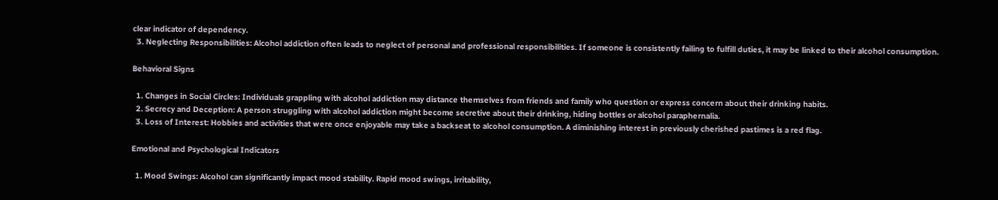clear indicator of dependency.
  3. Neglecting Responsibilities: Alcohol addiction often leads to neglect of personal and professional responsibilities. If someone is consistently failing to fulfill duties, it may be linked to their alcohol consumption.

Behavioral Signs

  1. Changes in Social Circles: Individuals grappling with alcohol addiction may distance themselves from friends and family who question or express concern about their drinking habits.
  2. Secrecy and Deception: A person struggling with alcohol addiction might become secretive about their drinking, hiding bottles or alcohol paraphernalia.
  3. Loss of Interest: Hobbies and activities that were once enjoyable may take a backseat to alcohol consumption. A diminishing interest in previously cherished pastimes is a red flag.

Emotional and Psychological Indicators

  1. Mood Swings: Alcohol can significantly impact mood stability. Rapid mood swings, irritability,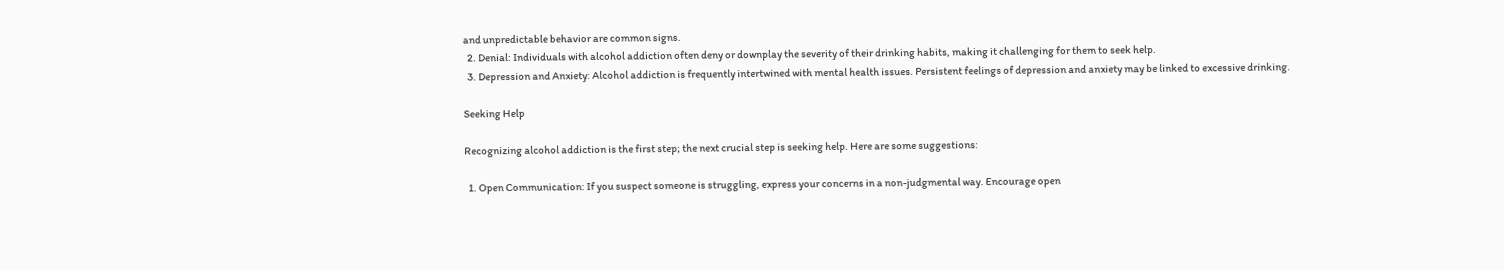and unpredictable behavior are common signs.
  2. Denial: Individuals with alcohol addiction often deny or downplay the severity of their drinking habits, making it challenging for them to seek help.
  3. Depression and Anxiety: Alcohol addiction is frequently intertwined with mental health issues. Persistent feelings of depression and anxiety may be linked to excessive drinking.

Seeking Help

Recognizing alcohol addiction is the first step; the next crucial step is seeking help. Here are some suggestions:

  1. Open Communication: If you suspect someone is struggling, express your concerns in a non-judgmental way. Encourage open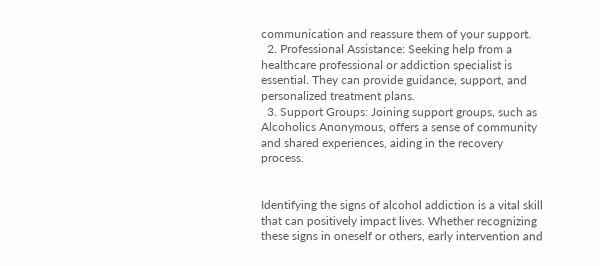communication and reassure them of your support.
  2. Professional Assistance: Seeking help from a healthcare professional or addiction specialist is essential. They can provide guidance, support, and personalized treatment plans.
  3. Support Groups: Joining support groups, such as Alcoholics Anonymous, offers a sense of community and shared experiences, aiding in the recovery process.


Identifying the signs of alcohol addiction is a vital skill that can positively impact lives. Whether recognizing these signs in oneself or others, early intervention and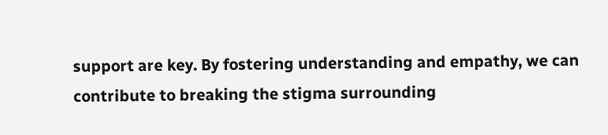support are key. By fostering understanding and empathy, we can contribute to breaking the stigma surrounding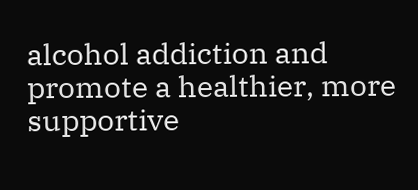alcohol addiction and promote a healthier, more supportive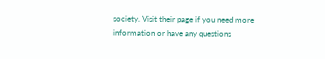society. Visit their page if you need more information or have any questions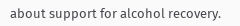about support for alcohol recovery.